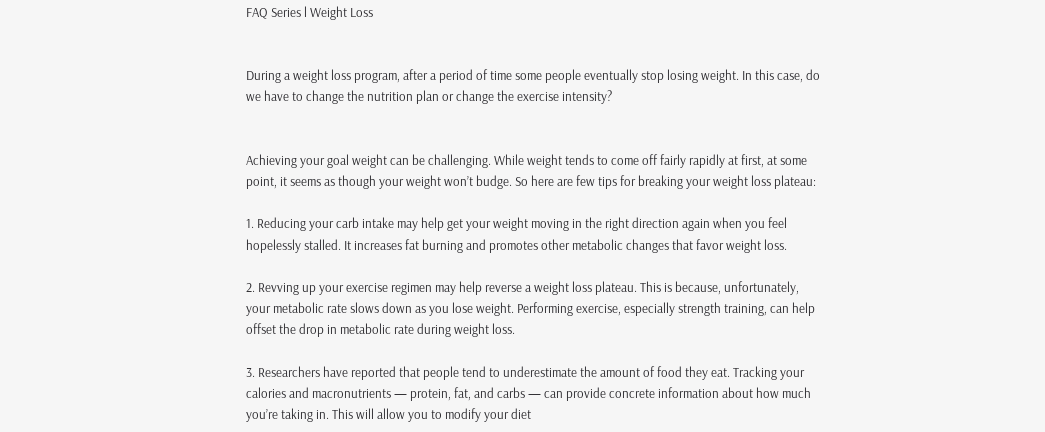FAQ Series l Weight Loss


During a weight loss program, after a period of time some people eventually stop losing weight. In this case, do we have to change the nutrition plan or change the exercise intensity?


Achieving your goal weight can be challenging. While weight tends to come off fairly rapidly at first, at some point, it seems as though your weight won’t budge. So here are few tips for breaking your weight loss plateau:

1. Reducing your carb intake may help get your weight moving in the right direction again when you feel hopelessly stalled. It increases fat burning and promotes other metabolic changes that favor weight loss.

2. Revving up your exercise regimen may help reverse a weight loss plateau. This is because, unfortunately, your metabolic rate slows down as you lose weight. Performing exercise, especially strength training, can help offset the drop in metabolic rate during weight loss.

3. Researchers have reported that people tend to underestimate the amount of food they eat. Tracking your calories and macronutrients — protein, fat, and carbs — can provide concrete information about how much you’re taking in. This will allow you to modify your diet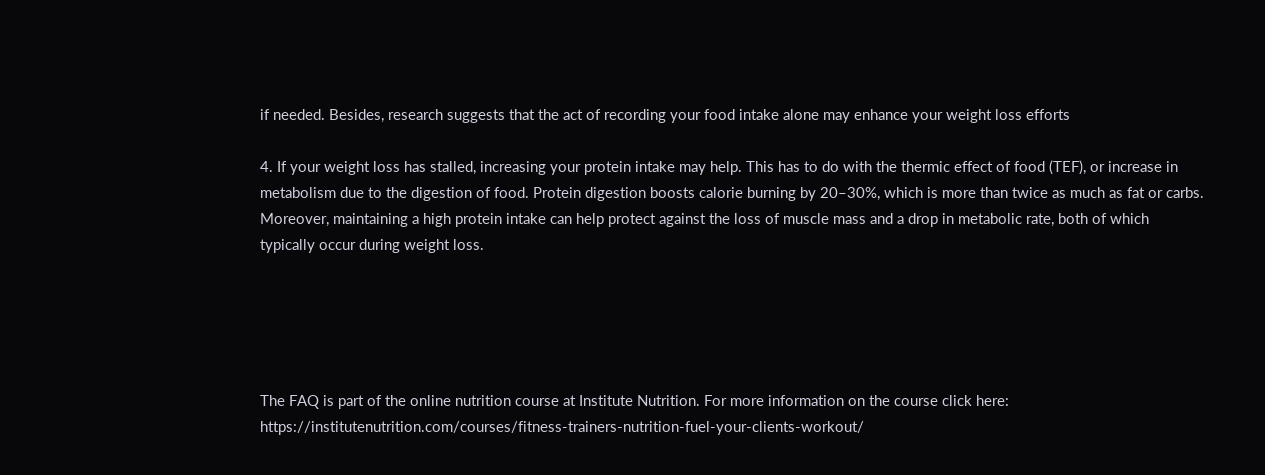if needed. Besides, research suggests that the act of recording your food intake alone may enhance your weight loss efforts

4. If your weight loss has stalled, increasing your protein intake may help. This has to do with the thermic effect of food (TEF), or increase in metabolism due to the digestion of food. Protein digestion boosts calorie burning by 20–30%, which is more than twice as much as fat or carbs. Moreover, maintaining a high protein intake can help protect against the loss of muscle mass and a drop in metabolic rate, both of which typically occur during weight loss.





The FAQ is part of the online nutrition course at Institute Nutrition. For more information on the course click here: https://institutenutrition.com/courses/fitness-trainers-nutrition-fuel-your-clients-workout/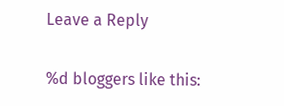Leave a Reply

%d bloggers like this: